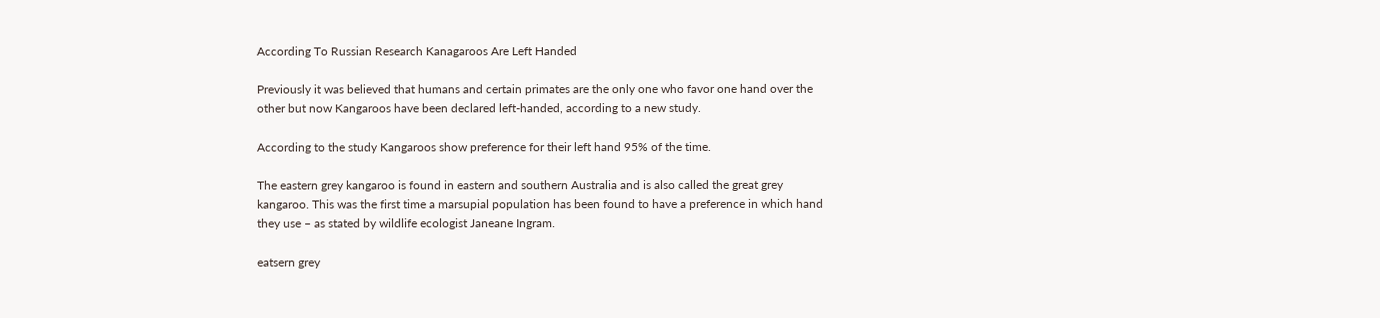According To Russian Research Kanagaroos Are Left Handed

Previously it was believed that humans and certain primates are the only one who favor one hand over the other but now Kangaroos have been declared left-handed, according to a new study.

According to the study Kangaroos show preference for their left hand 95% of the time.

The eastern grey kangaroo is found in eastern and southern Australia and is also called the great grey kangaroo. This was the first time a marsupial population has been found to have a preference in which hand they use – as stated by wildlife ecologist Janeane Ingram.

eatsern grey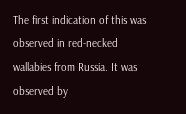The first indication of this was observed in red-necked wallabies from Russia. It was observed by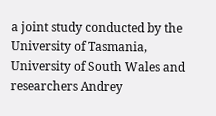a joint study conducted by the University of Tasmania, University of South Wales and researchers Andrey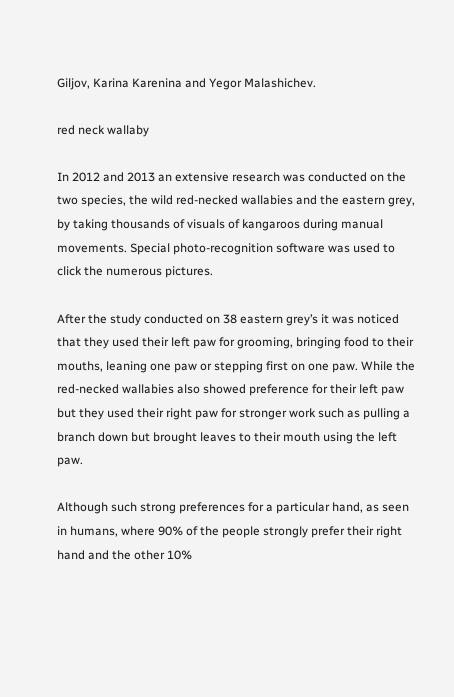Giljov, Karina Karenina and Yegor Malashichev.

red neck wallaby

In 2012 and 2013 an extensive research was conducted on the two species, the wild red-necked wallabies and the eastern grey, by taking thousands of visuals of kangaroos during manual movements. Special photo-recognition software was used to click the numerous pictures.

After the study conducted on 38 eastern grey’s it was noticed that they used their left paw for grooming, bringing food to their mouths, leaning one paw or stepping first on one paw. While the red-necked wallabies also showed preference for their left paw but they used their right paw for stronger work such as pulling a branch down but brought leaves to their mouth using the left paw.

Although such strong preferences for a particular hand, as seen in humans, where 90% of the people strongly prefer their right hand and the other 10%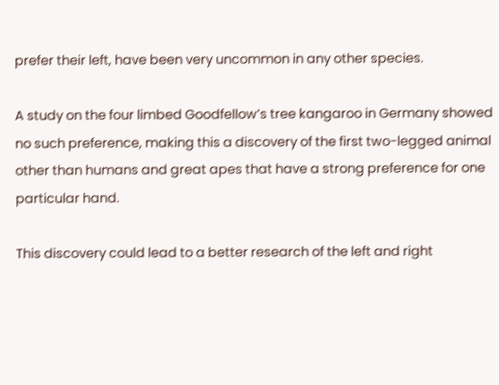prefer their left, have been very uncommon in any other species.

A study on the four limbed Goodfellow’s tree kangaroo in Germany showed no such preference, making this a discovery of the first two-legged animal other than humans and great apes that have a strong preference for one particular hand.

This discovery could lead to a better research of the left and right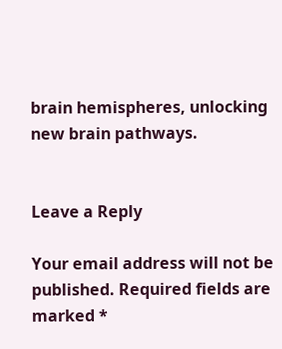brain hemispheres, unlocking new brain pathways.


Leave a Reply

Your email address will not be published. Required fields are marked *